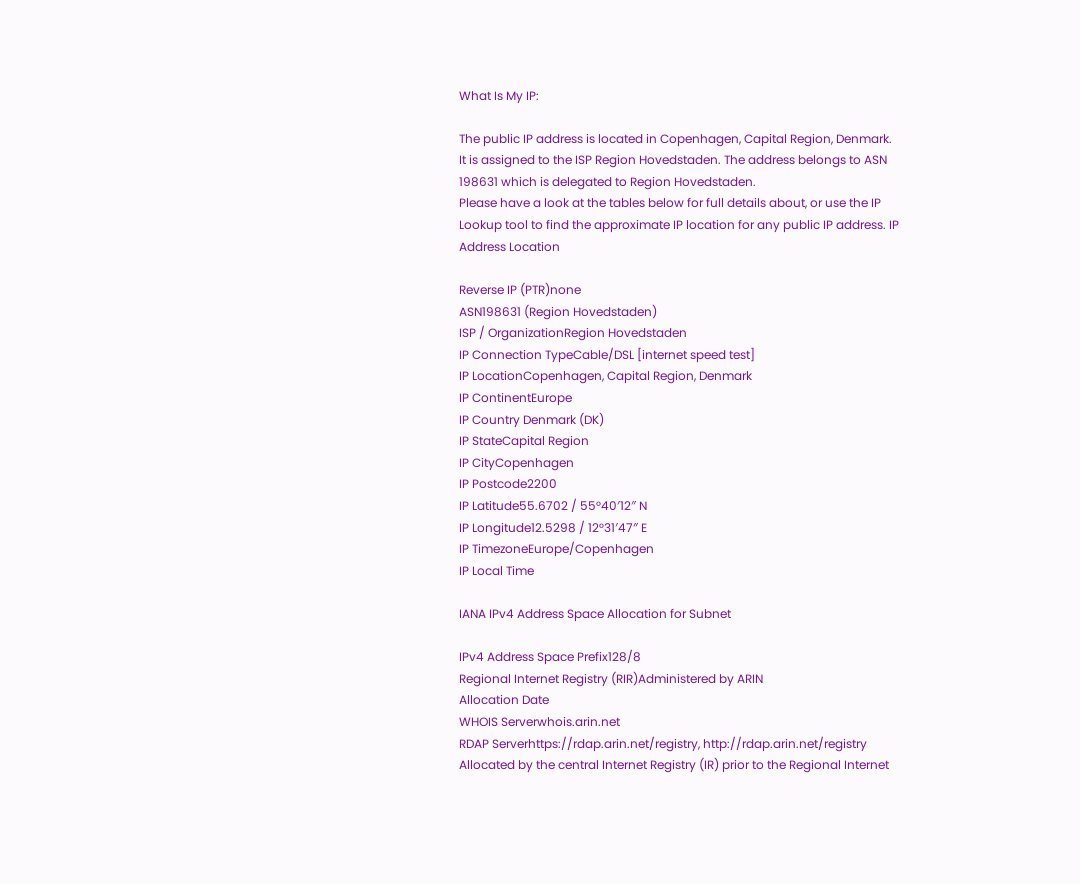What Is My IP:

The public IP address is located in Copenhagen, Capital Region, Denmark. It is assigned to the ISP Region Hovedstaden. The address belongs to ASN 198631 which is delegated to Region Hovedstaden.
Please have a look at the tables below for full details about, or use the IP Lookup tool to find the approximate IP location for any public IP address. IP Address Location

Reverse IP (PTR)none
ASN198631 (Region Hovedstaden)
ISP / OrganizationRegion Hovedstaden
IP Connection TypeCable/DSL [internet speed test]
IP LocationCopenhagen, Capital Region, Denmark
IP ContinentEurope
IP Country Denmark (DK)
IP StateCapital Region
IP CityCopenhagen
IP Postcode2200
IP Latitude55.6702 / 55°40′12″ N
IP Longitude12.5298 / 12°31′47″ E
IP TimezoneEurope/Copenhagen
IP Local Time

IANA IPv4 Address Space Allocation for Subnet

IPv4 Address Space Prefix128/8
Regional Internet Registry (RIR)Administered by ARIN
Allocation Date
WHOIS Serverwhois.arin.net
RDAP Serverhttps://rdap.arin.net/registry, http://rdap.arin.net/registry
Allocated by the central Internet Registry (IR) prior to the Regional Internet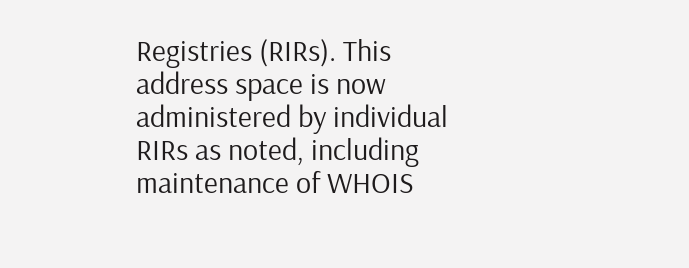Registries (RIRs). This address space is now administered by individual RIRs as noted, including maintenance of WHOIS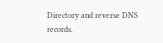Directory and reverse DNS records.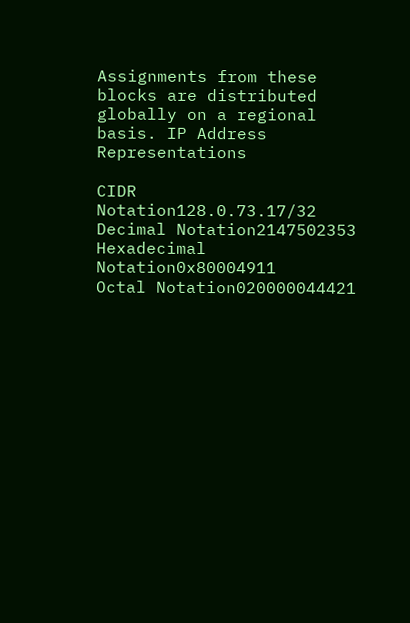Assignments from these blocks are distributed globally on a regional basis. IP Address Representations

CIDR Notation128.0.73.17/32
Decimal Notation2147502353
Hexadecimal Notation0x80004911
Octal Notation020000044421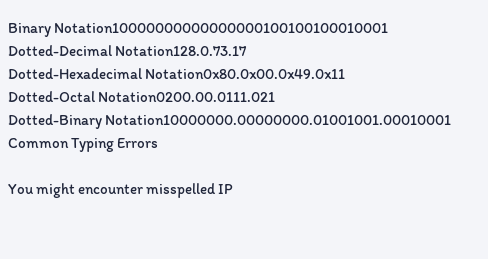Binary Notation10000000000000000100100100010001
Dotted-Decimal Notation128.0.73.17
Dotted-Hexadecimal Notation0x80.0x00.0x49.0x11
Dotted-Octal Notation0200.00.0111.021
Dotted-Binary Notation10000000.00000000.01001001.00010001 Common Typing Errors

You might encounter misspelled IP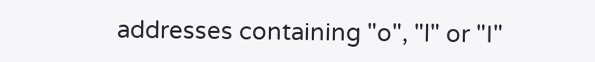addresses containing "o", "l" or "I"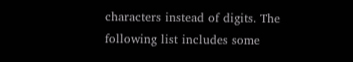characters instead of digits. The following list includes some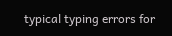typical typing errors for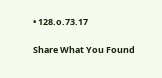• 128.o.73.17

Share What You Found